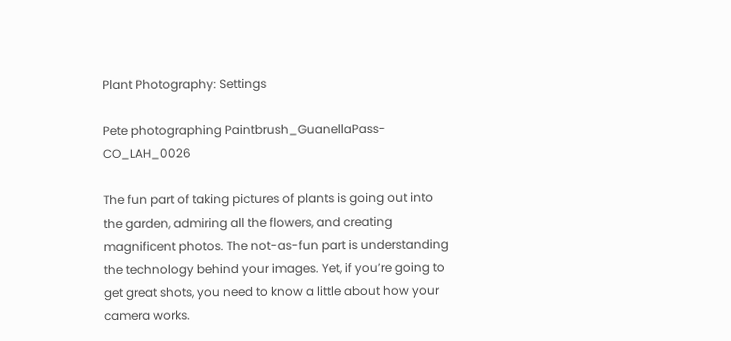Plant Photography: Settings

Pete photographing Paintbrush_GuanellaPass-CO_LAH_0026

The fun part of taking pictures of plants is going out into the garden, admiring all the flowers, and creating magnificent photos. The not-as-fun part is understanding the technology behind your images. Yet, if you’re going to get great shots, you need to know a little about how your camera works.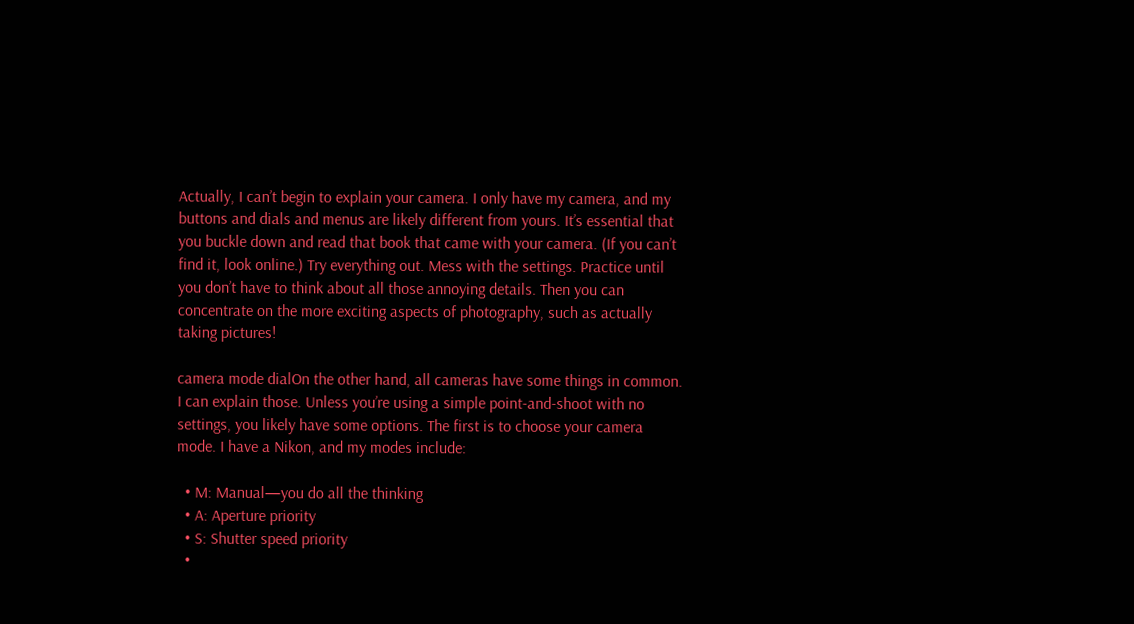Actually, I can’t begin to explain your camera. I only have my camera, and my buttons and dials and menus are likely different from yours. It’s essential that you buckle down and read that book that came with your camera. (If you can’t find it, look online.) Try everything out. Mess with the settings. Practice until you don’t have to think about all those annoying details. Then you can concentrate on the more exciting aspects of photography, such as actually taking pictures!

camera mode dialOn the other hand, all cameras have some things in common. I can explain those. Unless you’re using a simple point-and-shoot with no settings, you likely have some options. The first is to choose your camera mode. I have a Nikon, and my modes include:

  • M: Manual—you do all the thinking
  • A: Aperture priority
  • S: Shutter speed priority
  •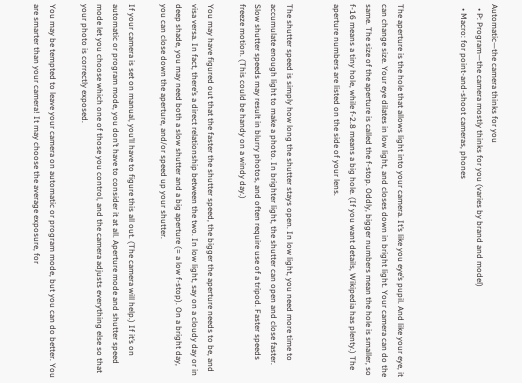Automatic—the camera thinks for you
  • P: Program—the camera mostly thinks for you (varies by brand and model)
  • Macro: for point-and-shoot cameras, phones



The aperture is the hole that allows light into your camera. It’s like you eye’s pupil. And like your eye, it can change size. Your eye dilates in low light, and closes down in bright light. Your camera can do the same. The size of the aperture is called the f-stop. Oddly, bigger numbers mean the hole is smaller, so f-16 means a tiny hole, while f-2.8 means a big hole. (If you want details, Wikipedia has plenty.) The aperture numbers are listed on the side of your lens.


The shutter speed is simply how long the shutter stays open. In low light, you need more time to accumulate enough light to make a photo. In brighter light, the shutter can open and close faster. Slow shutter speeds may result in blurry photos, and often require use of a tripod. Faster speeds freeze motion. (This could be handy on a windy day.)

You may have figured out that the faster the shutter speed, the bigger the aperture needs to be, and visa versa. In fact, there’s a direct relationship between the two. In low light, say on a cloudy day or in deep shade, you may need both a slow shutter and a big aperture (= a low f-stop). On a bright day, you can close down the aperture, and/or speed up your shutter.

If your camera is set on manual, you’ll have to figure this all out. (The camera will help.) If it’s on automatic or program mode, you don’t have to consider it at all. Aperture mode and shutter speed mode let you choose which one of those you control, and the camera adjusts everything else so that your photo is correctly exposed.

You may be tempted to leave your camera on automatic or program mode, but you can do better. You are smarter than your camera! It may choose the average exposure, for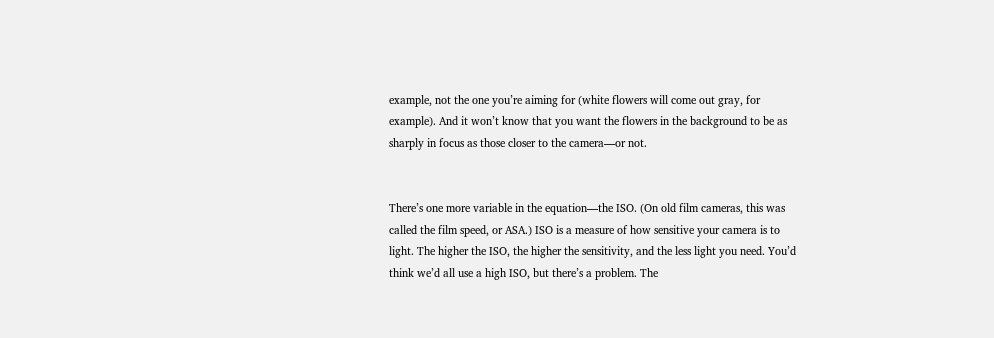example, not the one you’re aiming for (white flowers will come out gray, for example). And it won’t know that you want the flowers in the background to be as sharply in focus as those closer to the camera—or not.


There’s one more variable in the equation—the ISO. (On old film cameras, this was called the film speed, or ASA.) ISO is a measure of how sensitive your camera is to light. The higher the ISO, the higher the sensitivity, and the less light you need. You’d think we’d all use a high ISO, but there’s a problem. The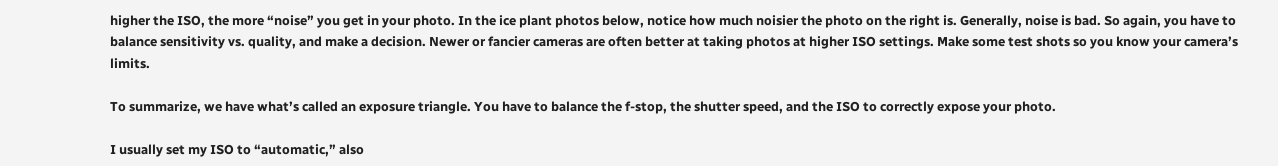higher the ISO, the more “noise” you get in your photo. In the ice plant photos below, notice how much noisier the photo on the right is. Generally, noise is bad. So again, you have to balance sensitivity vs. quality, and make a decision. Newer or fancier cameras are often better at taking photos at higher ISO settings. Make some test shots so you know your camera’s limits.

To summarize, we have what’s called an exposure triangle. You have to balance the f-stop, the shutter speed, and the ISO to correctly expose your photo.

I usually set my ISO to “automatic,” also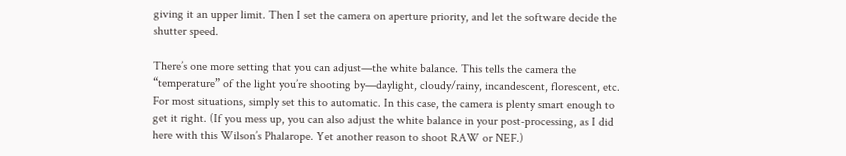giving it an upper limit. Then I set the camera on aperture priority, and let the software decide the shutter speed.

There’s one more setting that you can adjust—the white balance. This tells the camera the “temperature” of the light you’re shooting by—daylight, cloudy/rainy, incandescent, florescent, etc. For most situations, simply set this to automatic. In this case, the camera is plenty smart enough to get it right. (If you mess up, you can also adjust the white balance in your post-processing, as I did here with this Wilson’s Phalarope. Yet another reason to shoot RAW or NEF.)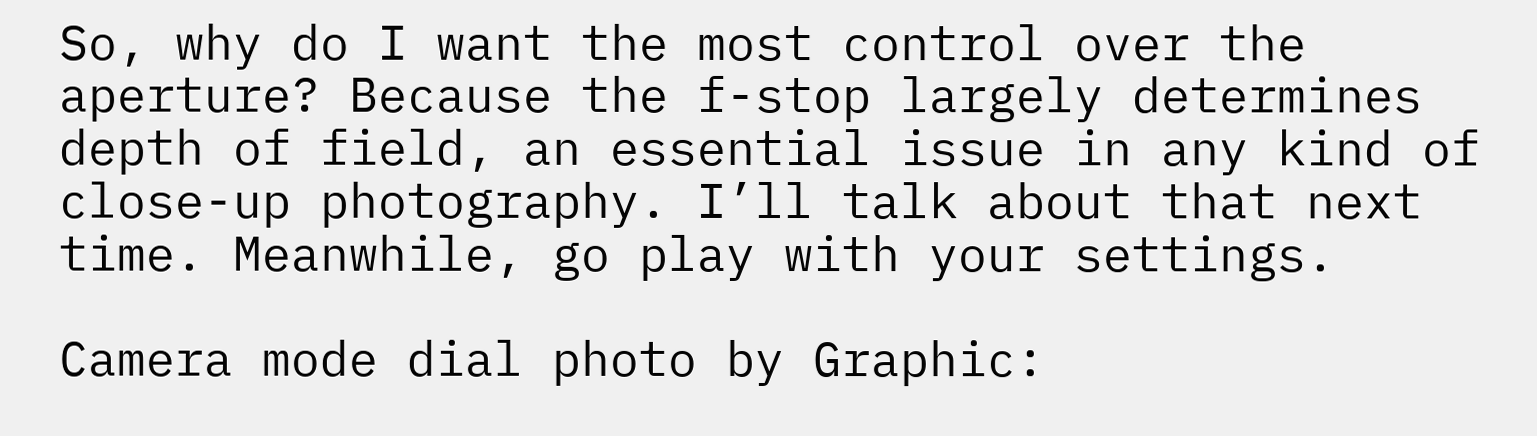So, why do I want the most control over the aperture? Because the f-stop largely determines depth of field, an essential issue in any kind of close-up photography. I’ll talk about that next time. Meanwhile, go play with your settings.

Camera mode dial photo by Graphic: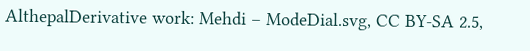AlthepalDerivative work: Mehdi – ModeDial.svg, CC BY-SA 2.5,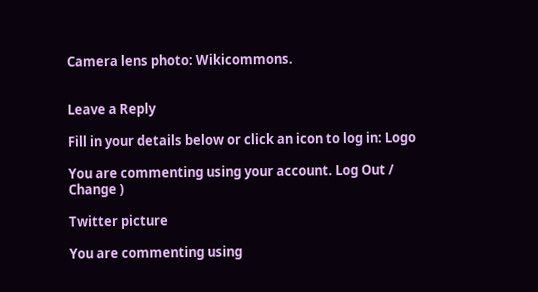Camera lens photo: Wikicommons.


Leave a Reply

Fill in your details below or click an icon to log in: Logo

You are commenting using your account. Log Out /  Change )

Twitter picture

You are commenting using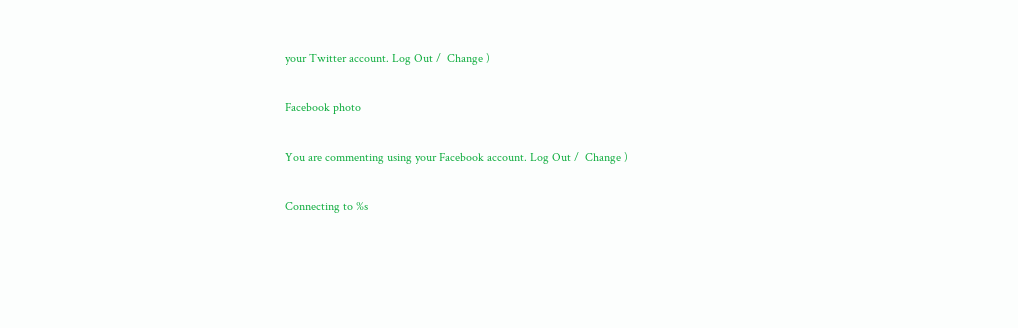your Twitter account. Log Out /  Change )

Facebook photo

You are commenting using your Facebook account. Log Out /  Change )

Connecting to %s